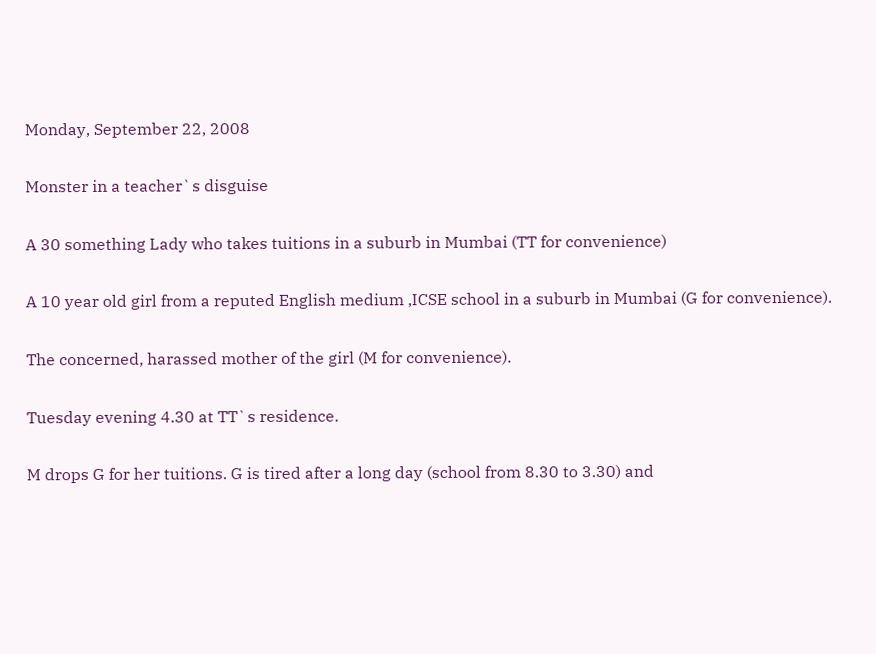Monday, September 22, 2008

Monster in a teacher`s disguise

A 30 something Lady who takes tuitions in a suburb in Mumbai (TT for convenience)

A 10 year old girl from a reputed English medium ,ICSE school in a suburb in Mumbai (G for convenience).

The concerned, harassed mother of the girl (M for convenience).

Tuesday evening 4.30 at TT`s residence.

M drops G for her tuitions. G is tired after a long day (school from 8.30 to 3.30) and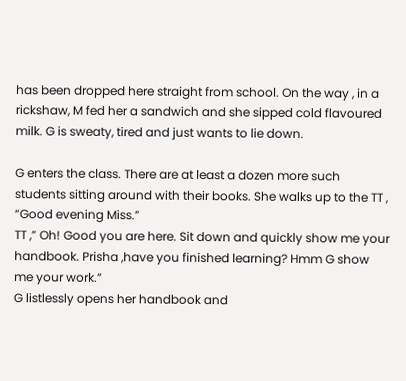has been dropped here straight from school. On the way , in a rickshaw, M fed her a sandwich and she sipped cold flavoured milk. G is sweaty, tired and just wants to lie down.

G enters the class. There are at least a dozen more such students sitting around with their books. She walks up to the TT , “Good evening Miss.”
TT ,” Oh! Good you are here. Sit down and quickly show me your handbook. Prisha ,have you finished learning? Hmm G show me your work.”
G listlessly opens her handbook and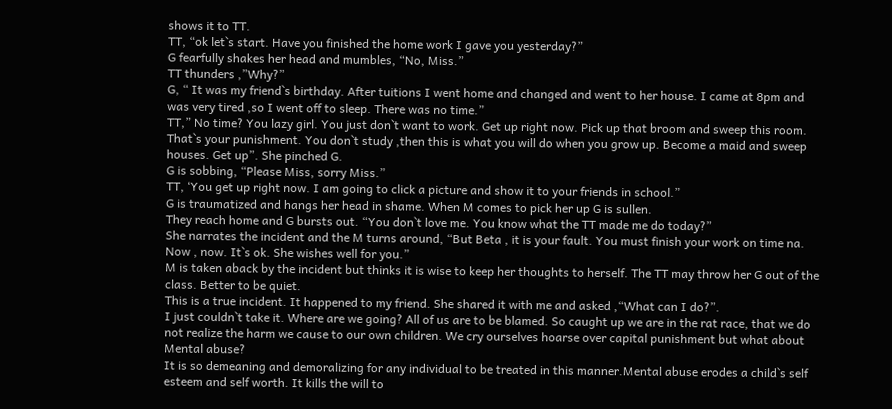shows it to TT.
TT, “ok let`s start. Have you finished the home work I gave you yesterday?”
G fearfully shakes her head and mumbles, “No, Miss.”
TT thunders ,”Why?”
G, “ It was my friend`s birthday. After tuitions I went home and changed and went to her house. I came at 8pm and was very tired ,so I went off to sleep. There was no time.”
TT,” No time? You lazy girl. You just don`t want to work. Get up right now. Pick up that broom and sweep this room. That`s your punishment. You don`t study ,then this is what you will do when you grow up. Become a maid and sweep houses. Get up”. She pinched G.
G is sobbing, “Please Miss, sorry Miss.”
TT, ‘You get up right now. I am going to click a picture and show it to your friends in school.”
G is traumatized and hangs her head in shame. When M comes to pick her up G is sullen.
They reach home and G bursts out. “You don`t love me. You know what the TT made me do today?”
She narrates the incident and the M turns around, “But Beta , it is your fault. You must finish your work on time na. Now , now. It`s ok. She wishes well for you.”
M is taken aback by the incident but thinks it is wise to keep her thoughts to herself. The TT may throw her G out of the class. Better to be quiet.
This is a true incident. It happened to my friend. She shared it with me and asked ,“What can I do?”.
I just couldn`t take it. Where are we going? All of us are to be blamed. So caught up we are in the rat race, that we do not realize the harm we cause to our own children. We cry ourselves hoarse over capital punishment but what about Mental abuse?
It is so demeaning and demoralizing for any individual to be treated in this manner.Mental abuse erodes a child`s self esteem and self worth. It kills the will to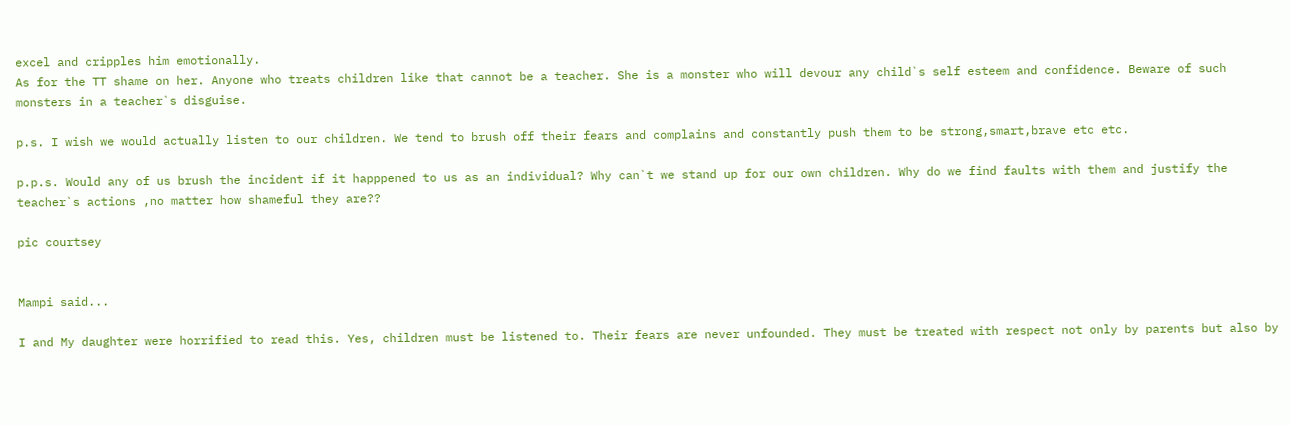excel and cripples him emotionally.
As for the TT shame on her. Anyone who treats children like that cannot be a teacher. She is a monster who will devour any child`s self esteem and confidence. Beware of such monsters in a teacher`s disguise.

p.s. I wish we would actually listen to our children. We tend to brush off their fears and complains and constantly push them to be strong,smart,brave etc etc.

p.p.s. Would any of us brush the incident if it happpened to us as an individual? Why can`t we stand up for our own children. Why do we find faults with them and justify the teacher`s actions ,no matter how shameful they are??

pic courtsey


Mampi said...

I and My daughter were horrified to read this. Yes, children must be listened to. Their fears are never unfounded. They must be treated with respect not only by parents but also by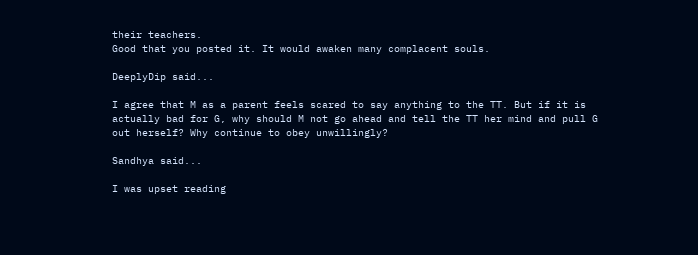their teachers.
Good that you posted it. It would awaken many complacent souls.

DeeplyDip said...

I agree that M as a parent feels scared to say anything to the TT. But if it is actually bad for G, why should M not go ahead and tell the TT her mind and pull G out herself? Why continue to obey unwillingly?

Sandhya said...

I was upset reading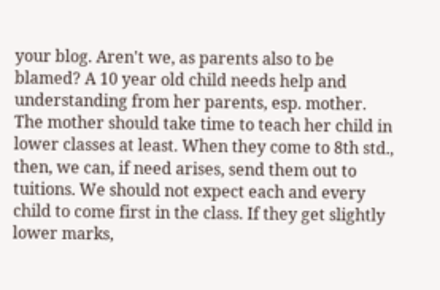your blog. Aren't we, as parents also to be blamed? A 10 year old child needs help and understanding from her parents, esp. mother. The mother should take time to teach her child in lower classes at least. When they come to 8th std., then, we can, if need arises, send them out to tuitions. We should not expect each and every child to come first in the class. If they get slightly lower marks,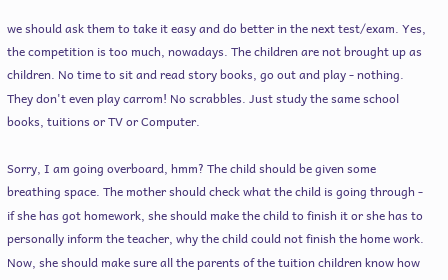we should ask them to take it easy and do better in the next test/exam. Yes, the competition is too much, nowadays. The children are not brought up as children. No time to sit and read story books, go out and play - nothing. They don't even play carrom! No scrabbles. Just study the same school books, tuitions or TV or Computer.

Sorry, I am going overboard, hmm? The child should be given some breathing space. The mother should check what the child is going through - if she has got homework, she should make the child to finish it or she has to personally inform the teacher, why the child could not finish the home work. Now, she should make sure all the parents of the tuition children know how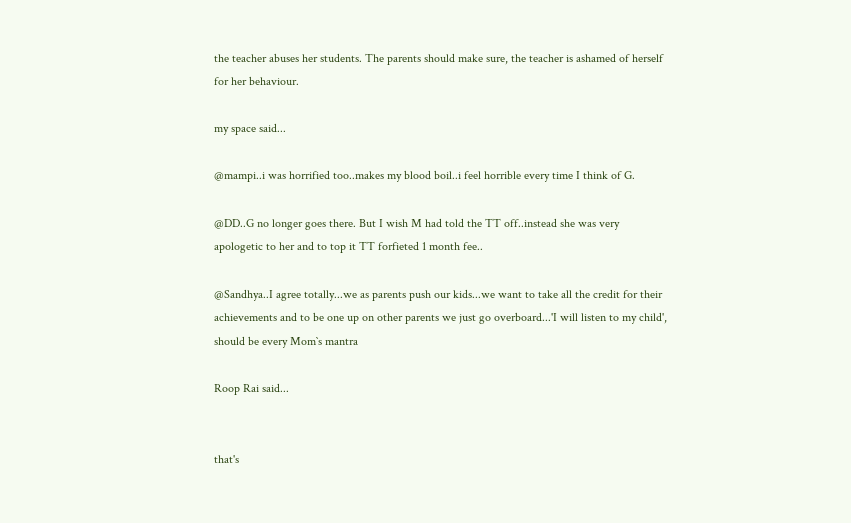the teacher abuses her students. The parents should make sure, the teacher is ashamed of herself for her behaviour.

my space said...

@mampi..i was horrified too..makes my blood boil..i feel horrible every time I think of G.

@DD..G no longer goes there. But I wish M had told the TT off..instead she was very apologetic to her and to top it TT forfieted 1 month fee..

@Sandhya..I agree totally...we as parents push our kids...we want to take all the credit for their achievements and to be one up on other parents we just go overboard...'I will listen to my child', should be every Mom`s mantra

Roop Rai said...


that's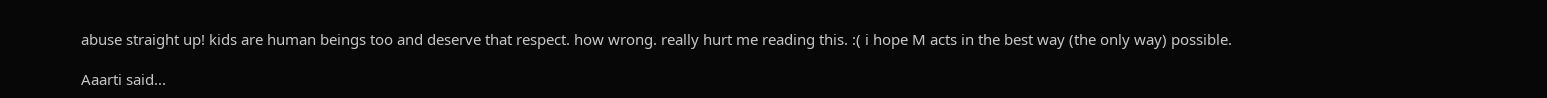abuse straight up! kids are human beings too and deserve that respect. how wrong. really hurt me reading this. :( i hope M acts in the best way (the only way) possible.

Aaarti said...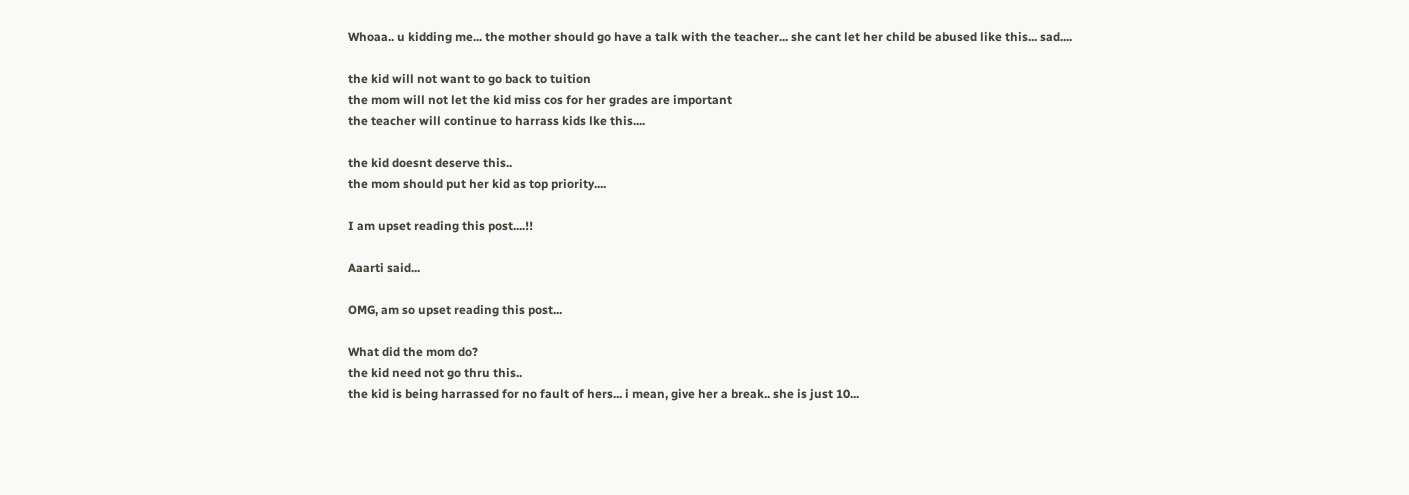Whoaa.. u kidding me... the mother should go have a talk with the teacher... she cant let her child be abused like this... sad....

the kid will not want to go back to tuition
the mom will not let the kid miss cos for her grades are important
the teacher will continue to harrass kids lke this....

the kid doesnt deserve this..
the mom should put her kid as top priority....

I am upset reading this post....!!

Aaarti said...

OMG, am so upset reading this post...

What did the mom do?
the kid need not go thru this..
the kid is being harrassed for no fault of hers... i mean, give her a break.. she is just 10...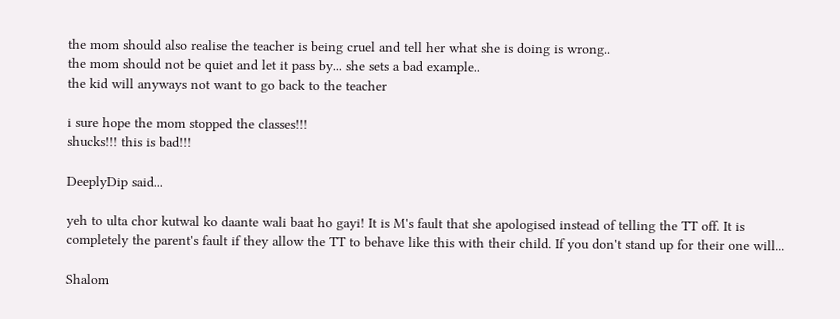the mom should also realise the teacher is being cruel and tell her what she is doing is wrong..
the mom should not be quiet and let it pass by... she sets a bad example..
the kid will anyways not want to go back to the teacher

i sure hope the mom stopped the classes!!!
shucks!!! this is bad!!!

DeeplyDip said...

yeh to ulta chor kutwal ko daante wali baat ho gayi! It is M's fault that she apologised instead of telling the TT off. It is completely the parent's fault if they allow the TT to behave like this with their child. If you don't stand up for their one will...

Shalom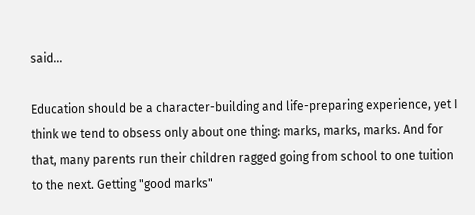said...

Education should be a character-building and life-preparing experience, yet I think we tend to obsess only about one thing: marks, marks, marks. And for that, many parents run their children ragged going from school to one tuition to the next. Getting "good marks"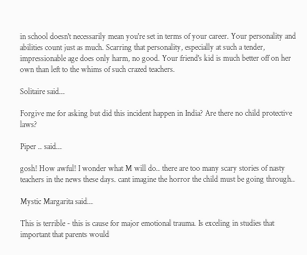in school doesn't necessarily mean you're set in terms of your career. Your personality and abilities count just as much. Scarring that personality, especially at such a tender, impressionable age does only harm, no good. Your friend's kid is much better off on her own than left to the whims of such crazed teachers.

Solitaire said...

Forgive me for asking but did this incident happen in India? Are there no child protective laws?

Piper .. said...

gosh! How awful! I wonder what M will do.. there are too many scary stories of nasty teachers in the news these days. cant imagine the horror the child must be going through..

Mystic Margarita said...

This is terrible - this is cause for major emotional trauma. Is exceling in studies that important that parents would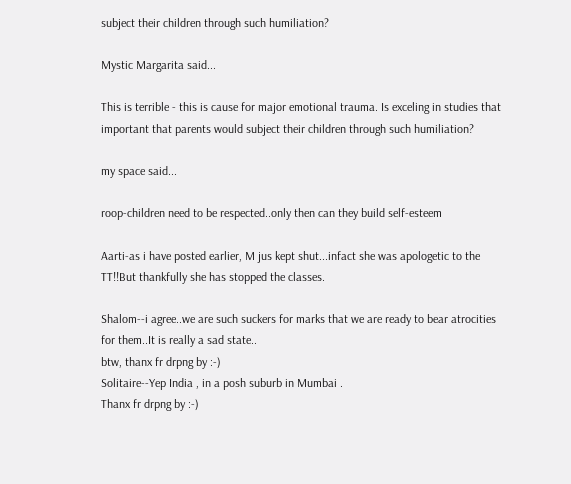subject their children through such humiliation?

Mystic Margarita said...

This is terrible - this is cause for major emotional trauma. Is exceling in studies that important that parents would subject their children through such humiliation?

my space said...

roop-children need to be respected..only then can they build self-esteem

Aarti-as i have posted earlier, M jus kept shut...infact she was apologetic to the TT!!But thankfully she has stopped the classes.

Shalom--i agree..we are such suckers for marks that we are ready to bear atrocities for them..It is really a sad state..
btw, thanx fr drpng by :-)
Solitaire--Yep India , in a posh suburb in Mumbai .
Thanx fr drpng by :-)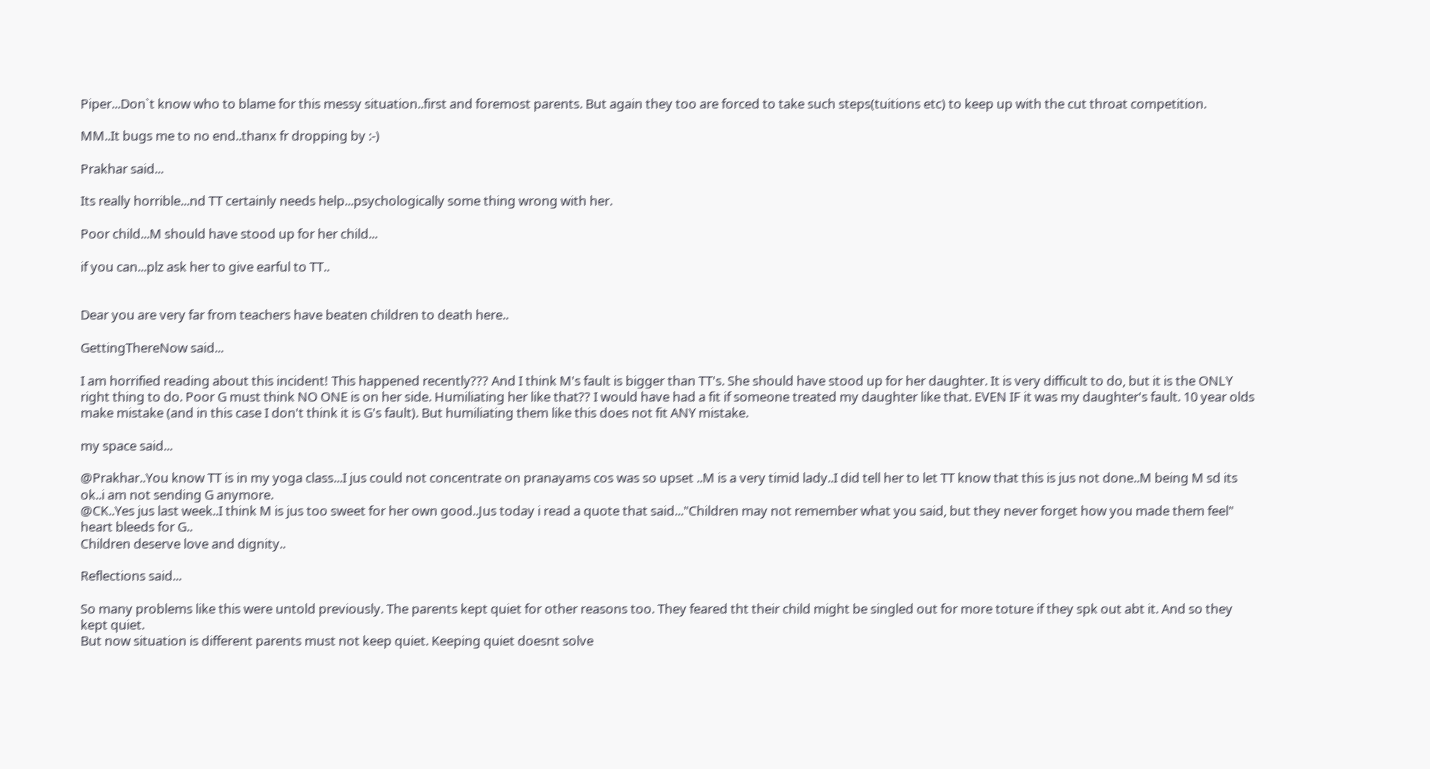Piper...Don`t know who to blame for this messy situation..first and foremost parents. But again they too are forced to take such steps(tuitions etc) to keep up with the cut throat competition.

MM..It bugs me to no end..thanx fr dropping by :-)

Prakhar said...

Its really horrible...nd TT certainly needs help...psychologically some thing wrong with her.

Poor child...M should have stood up for her child...

if you can...plz ask her to give earful to TT..


Dear you are very far from teachers have beaten children to death here..

GettingThereNow said...

I am horrified reading about this incident! This happened recently??? And I think M's fault is bigger than TT's. She should have stood up for her daughter. It is very difficult to do, but it is the ONLY right thing to do. Poor G must think NO ONE is on her side. Humiliating her like that?? I would have had a fit if someone treated my daughter like that. EVEN IF it was my daughter's fault. 10 year olds make mistake (and in this case I don't think it is G's fault). But humiliating them like this does not fit ANY mistake.

my space said...

@Prakhar..You know TT is in my yoga class...I jus could not concentrate on pranayams cos was so upset ..M is a very timid lady..I did tell her to let TT know that this is jus not done..M being M sd its ok..i am not sending G anymore.
@CK..Yes jus last week..I think M is jus too sweet for her own good..Jus today i read a quote that said..."Children may not remember what you said, but they never forget how you made them feel" heart bleeds for G..
Children deserve love and dignity..

Reflections said...

So many problems like this were untold previously. The parents kept quiet for other reasons too. They feared tht their child might be singled out for more toture if they spk out abt it. And so they kept quiet.
But now situation is different parents must not keep quiet. Keeping quiet doesnt solve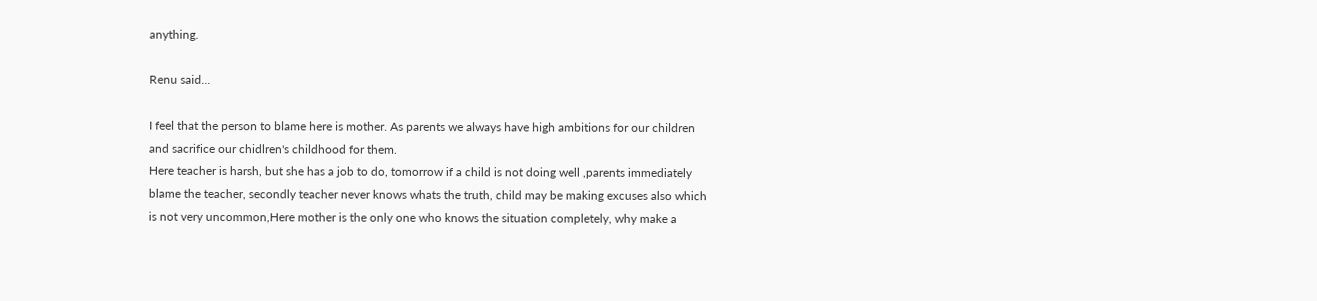anything.

Renu said...

I feel that the person to blame here is mother. As parents we always have high ambitions for our children and sacrifice our chidlren's childhood for them.
Here teacher is harsh, but she has a job to do, tomorrow if a child is not doing well ,parents immediately blame the teacher, secondly teacher never knows whats the truth, child may be making excuses also which is not very uncommon,Here mother is the only one who knows the situation completely, why make a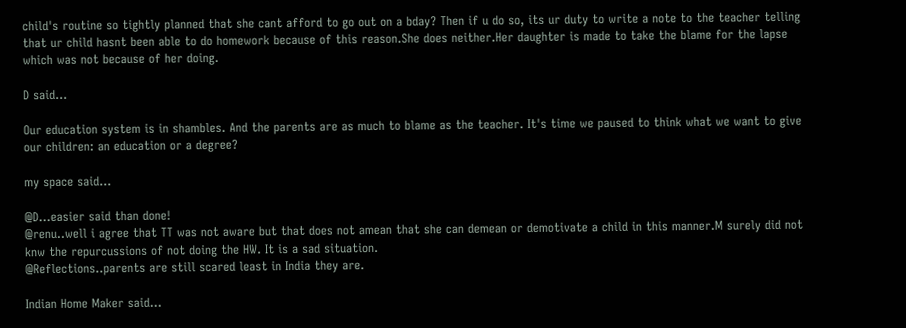child's routine so tightly planned that she cant afford to go out on a bday? Then if u do so, its ur duty to write a note to the teacher telling that ur child hasnt been able to do homework because of this reason.She does neither.Her daughter is made to take the blame for the lapse which was not because of her doing.

D said...

Our education system is in shambles. And the parents are as much to blame as the teacher. It's time we paused to think what we want to give our children: an education or a degree?

my space said...

@D...easier said than done!
@renu..well i agree that TT was not aware but that does not amean that she can demean or demotivate a child in this manner.M surely did not knw the repurcussions of not doing the HW. It is a sad situation.
@Reflections..parents are still scared least in India they are.

Indian Home Maker said...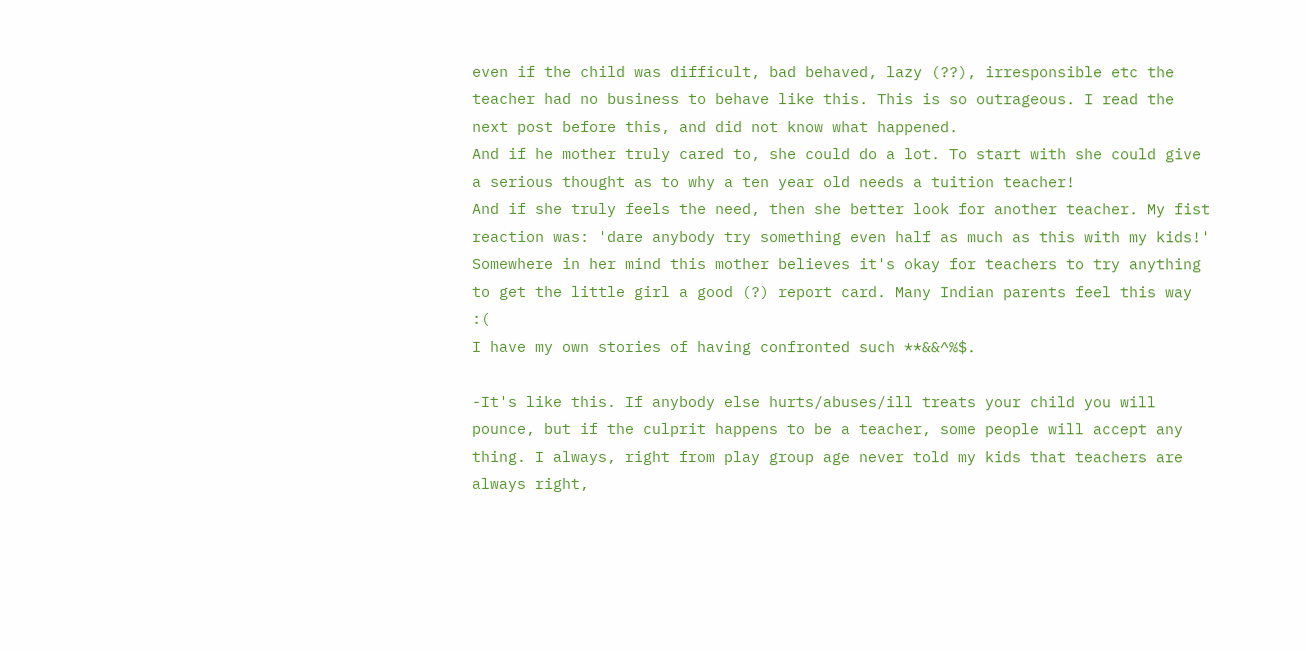even if the child was difficult, bad behaved, lazy (??), irresponsible etc the teacher had no business to behave like this. This is so outrageous. I read the next post before this, and did not know what happened.
And if he mother truly cared to, she could do a lot. To start with she could give a serious thought as to why a ten year old needs a tuition teacher!
And if she truly feels the need, then she better look for another teacher. My fist reaction was: 'dare anybody try something even half as much as this with my kids!'
Somewhere in her mind this mother believes it's okay for teachers to try anything to get the little girl a good (?) report card. Many Indian parents feel this way :(
I have my own stories of having confronted such **&&^%$.

-It's like this. If anybody else hurts/abuses/ill treats your child you will pounce, but if the culprit happens to be a teacher, some people will accept any thing. I always, right from play group age never told my kids that teachers are always right,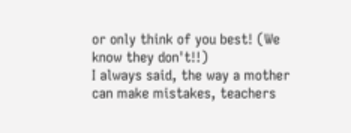or only think of you best! (We know they don't!!)
I always said, the way a mother can make mistakes, teachers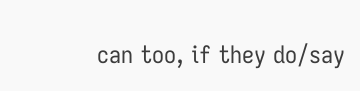can too, if they do/say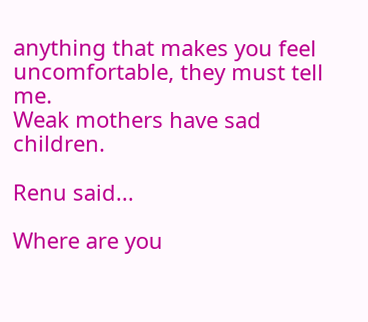anything that makes you feel uncomfortable, they must tell me.
Weak mothers have sad children.

Renu said...

Where are you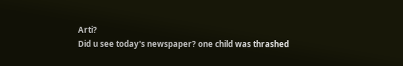Arti?
Did u see today's newspaper? one child was thrashed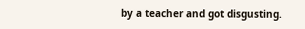by a teacher and got disgusting.